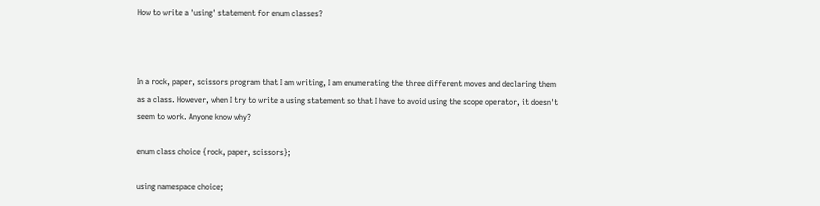How to write a 'using' statement for enum classes?



In a rock, paper, scissors program that I am writing, I am enumerating the three different moves and declaring them as a class. However, when I try to write a using statement so that I have to avoid using the scope operator, it doesn't seem to work. Anyone know why?

enum class choice {rock, paper, scissors};

using namespace choice;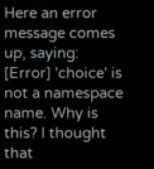Here an error message comes up, saying: [Error] 'choice' is not a namespace name. Why is this? I thought that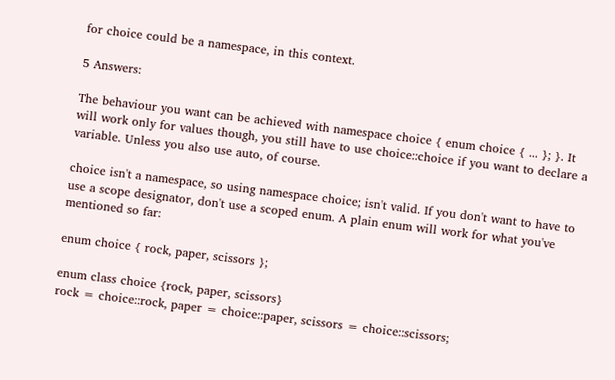for choice could be a namespace, in this context.

5 Answers:

The behaviour you want can be achieved with namespace choice { enum choice { ... }; }. It will work only for values though, you still have to use choice::choice if you want to declare a variable. Unless you also use auto, of course.

choice isn't a namespace, so using namespace choice; isn't valid. If you don't want to have to use a scope designator, don't use a scoped enum. A plain enum will work for what you've mentioned so far:

enum choice { rock, paper, scissors };

enum class choice {rock, paper, scissors}
rock = choice::rock, paper = choice::paper, scissors = choice::scissors;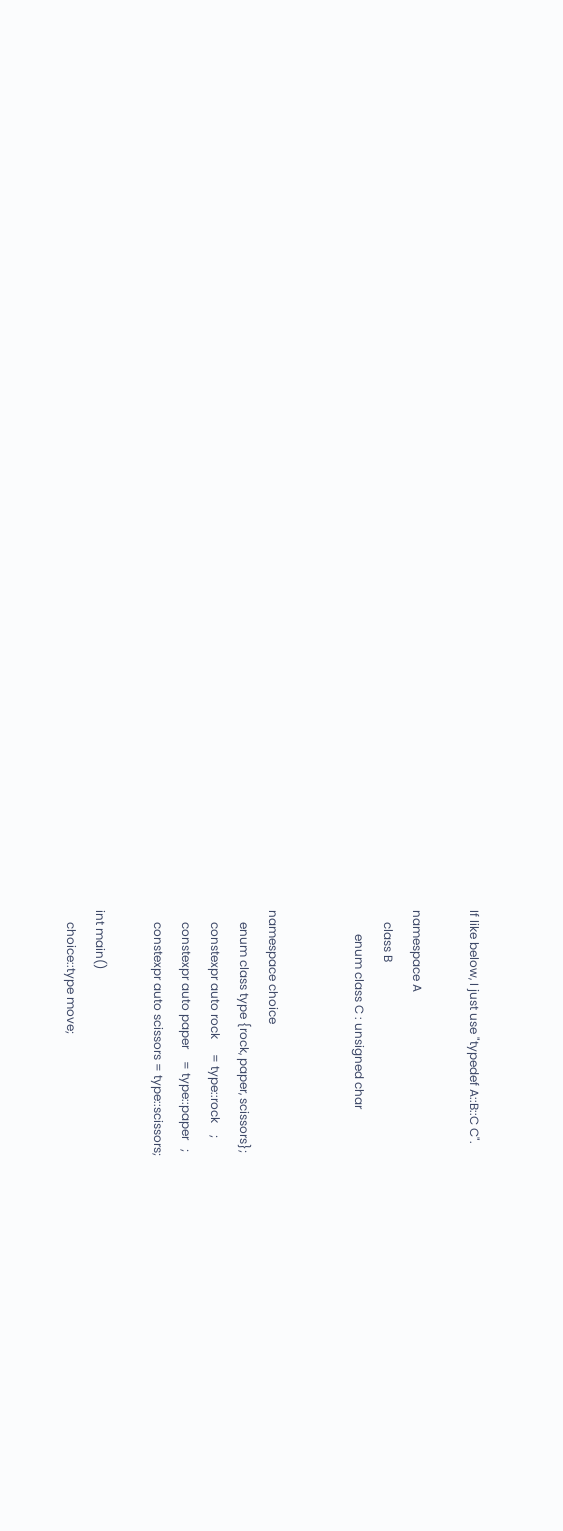If like below, I just use "typedef A::B::C C".

namespace A
    class B
        enum class C : unsigned char


namespace choice
    enum class type {rock, paper, scissors};
    constexpr auto rock     = type::rock    ;
    constexpr auto paper    = type::paper   ;
    constexpr auto scissors = type::scissors;

int main()
    choice::type move;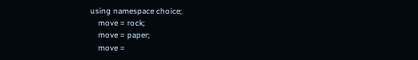using namespace choice;
    move = rock;
    move = paper;
    move =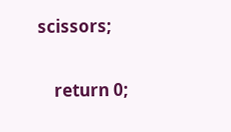scissors;

    return 0;